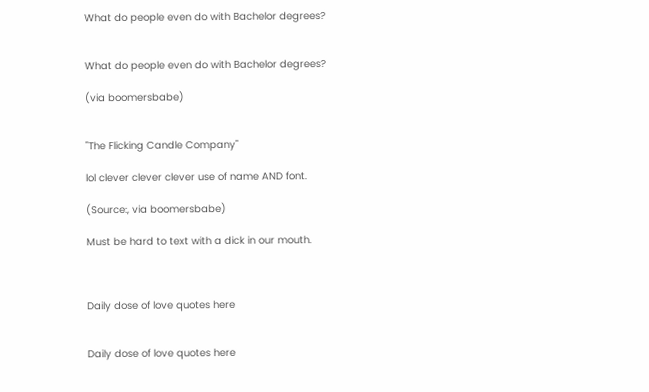What do people even do with Bachelor degrees?


What do people even do with Bachelor degrees?

(via boomersbabe)


"The Flicking Candle Company"

lol clever clever clever use of name AND font.

(Source:, via boomersbabe)

Must be hard to text with a dick in our mouth.



Daily dose of love quotes here


Daily dose of love quotes here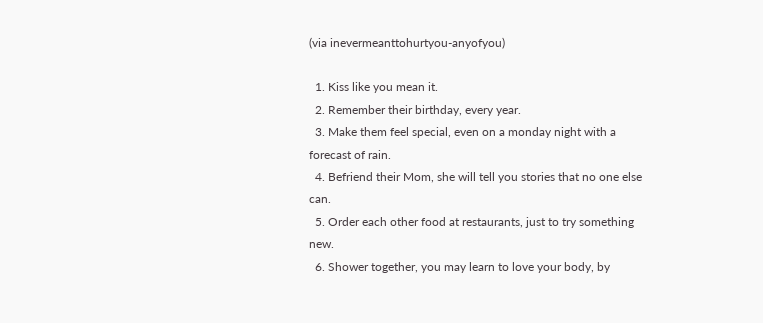(via inevermeanttohurtyou-anyofyou)

  1. Kiss like you mean it.
  2. Remember their birthday, every year.
  3. Make them feel special, even on a monday night with a forecast of rain.
  4. Befriend their Mom, she will tell you stories that no one else can.
  5. Order each other food at restaurants, just to try something new.
  6. Shower together, you may learn to love your body, by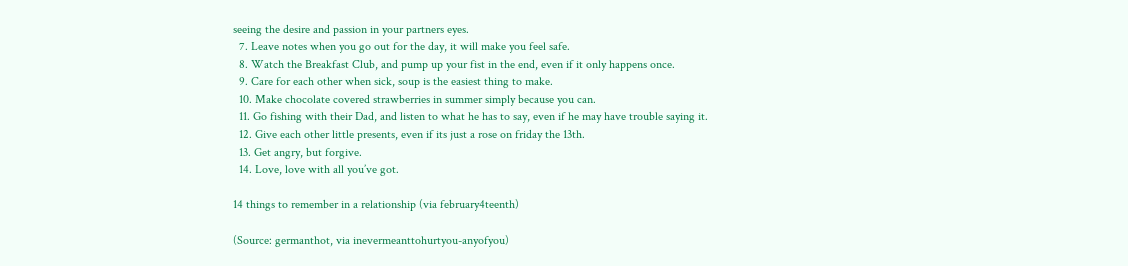seeing the desire and passion in your partners eyes.
  7. Leave notes when you go out for the day, it will make you feel safe.
  8. Watch the Breakfast Club, and pump up your fist in the end, even if it only happens once.
  9. Care for each other when sick, soup is the easiest thing to make.
  10. Make chocolate covered strawberries in summer simply because you can.
  11. Go fishing with their Dad, and listen to what he has to say, even if he may have trouble saying it.
  12. Give each other little presents, even if its just a rose on friday the 13th.
  13. Get angry, but forgive.
  14. Love, love with all you’ve got.

14 things to remember in a relationship (via february4teenth)

(Source: germanthot, via inevermeanttohurtyou-anyofyou)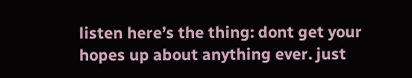listen here’s the thing: dont get your hopes up about anything ever. just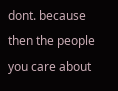dont. because then the people you care about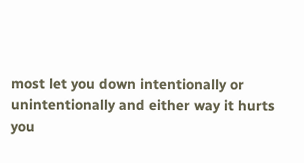most let you down intentionally or unintentionally and either way it hurts you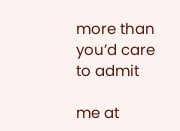more than you’d care to admit

me at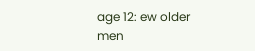age 12: ew older men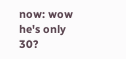now: wow he's only 30?